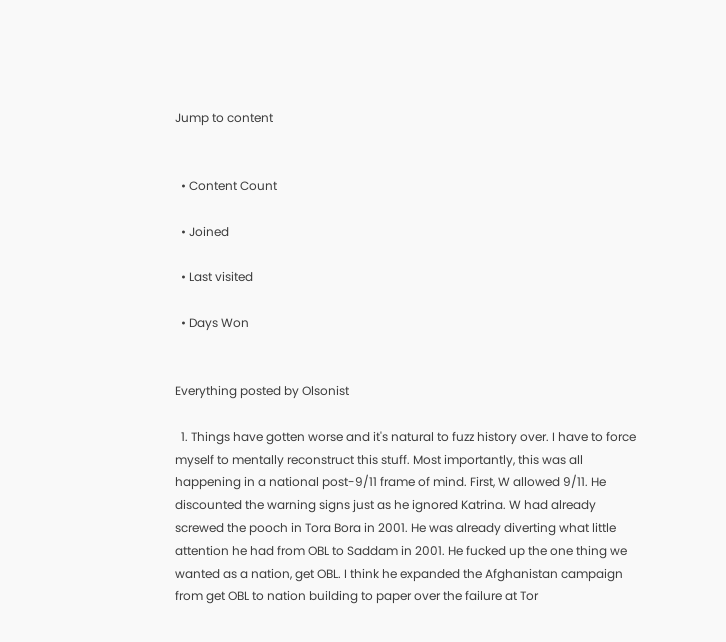Jump to content


  • Content Count

  • Joined

  • Last visited

  • Days Won


Everything posted by Olsonist

  1. Things have gotten worse and it's natural to fuzz history over. I have to force myself to mentally reconstruct this stuff. Most importantly, this was all happening in a national post-9/11 frame of mind. First, W allowed 9/11. He discounted the warning signs just as he ignored Katrina. W had already screwed the pooch in Tora Bora in 2001. He was already diverting what little attention he had from OBL to Saddam in 2001. He fucked up the one thing we wanted as a nation, get OBL. I think he expanded the Afghanistan campaign from get OBL to nation building to paper over the failure at Tor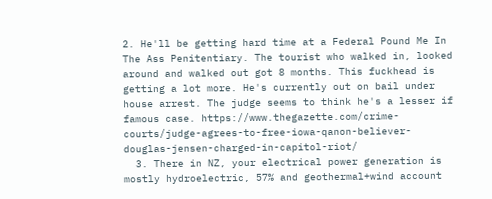2. He'll be getting hard time at a Federal Pound Me In The Ass Penitentiary. The tourist who walked in, looked around and walked out got 8 months. This fuckhead is getting a lot more. He's currently out on bail under house arrest. The judge seems to think he's a lesser if famous case. https://www.thegazette.com/crime-courts/judge-agrees-to-free-iowa-qanon-believer-douglas-jensen-charged-in-capitol-riot/
  3. There in NZ, your electrical power generation is mostly hydroelectric, 57% and geothermal+wind account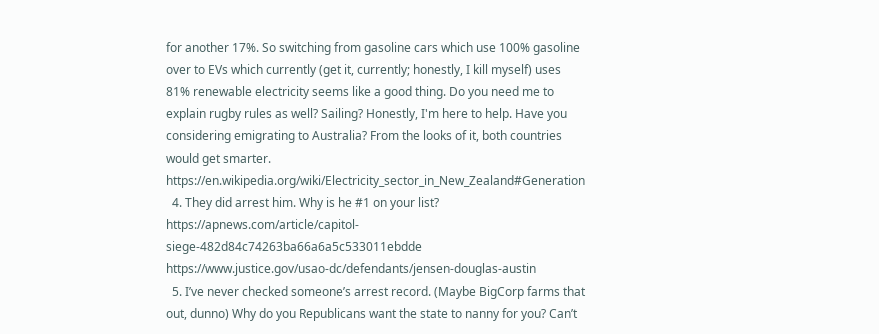for another 17%. So switching from gasoline cars which use 100% gasoline over to EVs which currently (get it, currently; honestly, I kill myself) uses 81% renewable electricity seems like a good thing. Do you need me to explain rugby rules as well? Sailing? Honestly, I'm here to help. Have you considering emigrating to Australia? From the looks of it, both countries would get smarter. https://en.wikipedia.org/wiki/Electricity_sector_in_New_Zealand#Generation
  4. They did arrest him. Why is he #1 on your list? https://apnews.com/article/capitol-siege-482d84c74263ba66a6a5c533011ebdde https://www.justice.gov/usao-dc/defendants/jensen-douglas-austin
  5. I’ve never checked someone’s arrest record. (Maybe BigCorp farms that out, dunno) Why do you Republicans want the state to nanny for you? Can’t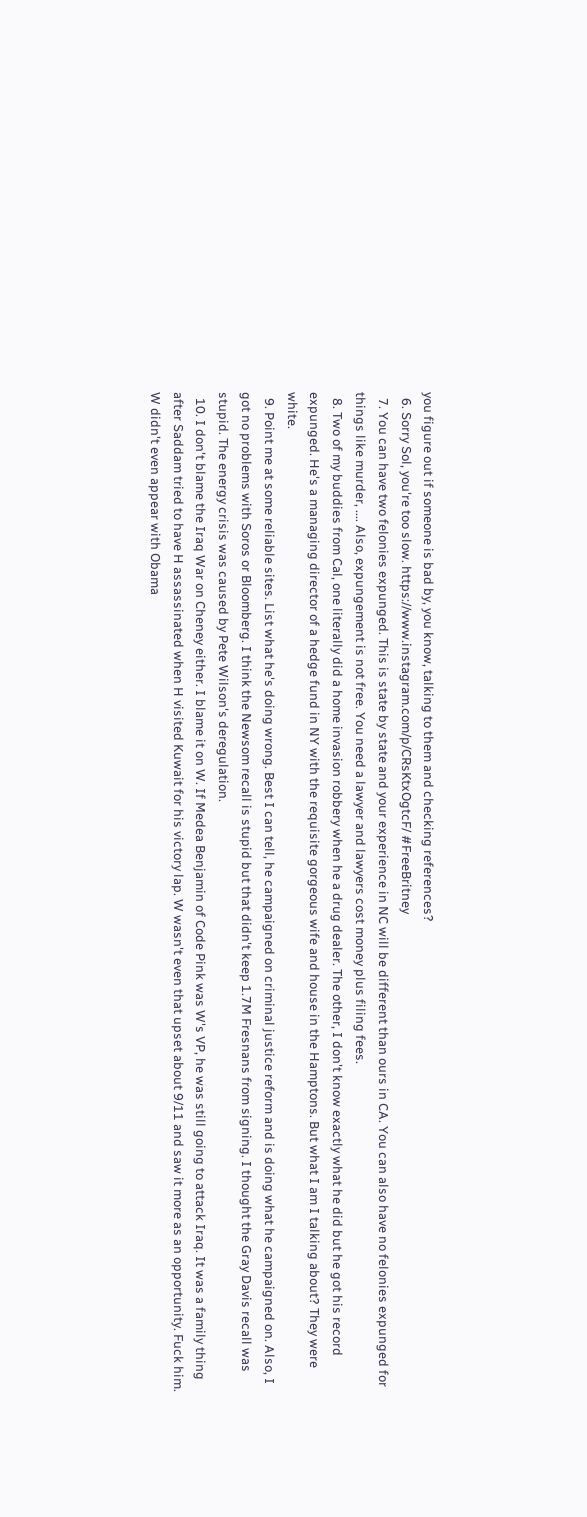you figure out if someone is bad by, you know, talking to them and checking references?
  6. Sorry Sol, you're too slow. https://www.instagram.com/p/CRsKtxOgtcF/ #FreeBritney
  7. You can have two felonies expunged. This is state by state and your experience in NC will be different than ours in CA. You can also have no felonies expunged for things like murder, .... Also, expungement is not free. You need a lawyer and lawyers cost money plus filing fees.
  8. Two of my buddies from Cal, one literally did a home invasion robbery when he a drug dealer. The other, I don't know exactly what he did but he got his record expunged. He's a managing director of a hedge fund in NY with the requisite gorgeous wife and house in the Hamptons. But what I am I talking about? They were white.
  9. Point me at some reliable sites. List what he's doing wrong. Best I can tell, he campaigned on criminal justice reform and is doing what he campaigned on. Also, I got no problems with Soros or Bloomberg. I think the Newsom recall is stupid but that didn't keep 1.7M Fresnans from signing. I thought the Gray Davis recall was stupid. The energy crisis was caused by Pete Wilson's deregulation.
  10. I don't blame the Iraq War on Cheney either. I blame it on W. If Medea Benjamin of Code Pink was W's VP, he was still going to attack Iraq. It was a family thing after Saddam tried to have H assassinated when H visited Kuwait for his victory lap. W wasn't even that upset about 9/11 and saw it more as an opportunity. Fuck him. W didn't even appear with Obama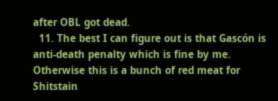after OBL got dead.
  11. The best I can figure out is that Gascón is anti-death penalty which is fine by me. Otherwise this is a bunch of red meat for Shitstain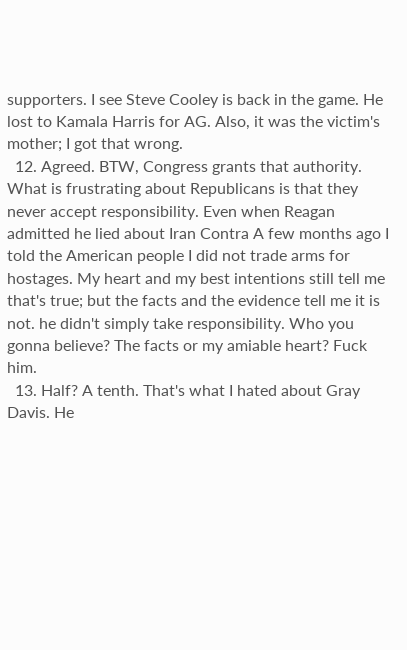supporters. I see Steve Cooley is back in the game. He lost to Kamala Harris for AG. Also, it was the victim's mother; I got that wrong.
  12. Agreed. BTW, Congress grants that authority. What is frustrating about Republicans is that they never accept responsibility. Even when Reagan admitted he lied about Iran Contra A few months ago I told the American people I did not trade arms for hostages. My heart and my best intentions still tell me that's true; but the facts and the evidence tell me it is not. he didn't simply take responsibility. Who you gonna believe? The facts or my amiable heart? Fuck him.
  13. Half? A tenth. That's what I hated about Gray Davis. He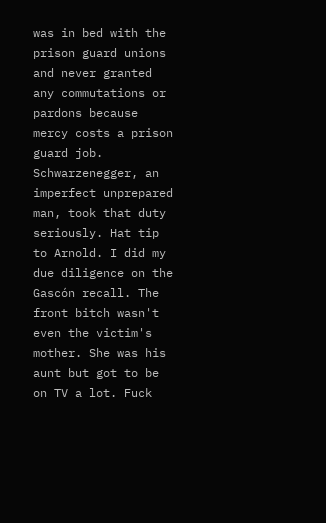was in bed with the prison guard unions and never granted any commutations or pardons because mercy costs a prison guard job. Schwarzenegger, an imperfect unprepared man, took that duty seriously. Hat tip to Arnold. I did my due diligence on the Gascón recall. The front bitch wasn't even the victim's mother. She was his aunt but got to be on TV a lot. Fuck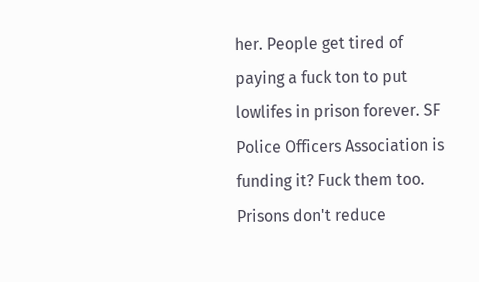her. People get tired of paying a fuck ton to put lowlifes in prison forever. SF Police Officers Association is funding it? Fuck them too. Prisons don't reduce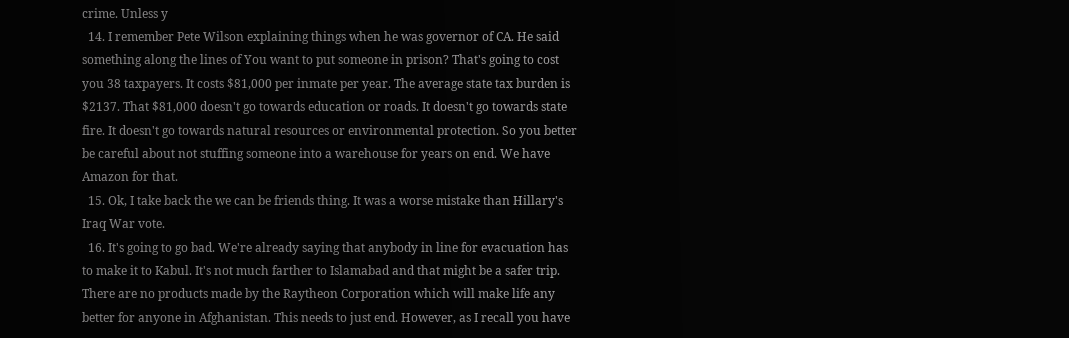crime. Unless y
  14. I remember Pete Wilson explaining things when he was governor of CA. He said something along the lines of You want to put someone in prison? That's going to cost you 38 taxpayers. It costs $81,000 per inmate per year. The average state tax burden is $2137. That $81,000 doesn't go towards education or roads. It doesn't go towards state fire. It doesn't go towards natural resources or environmental protection. So you better be careful about not stuffing someone into a warehouse for years on end. We have Amazon for that.
  15. Ok, I take back the we can be friends thing. It was a worse mistake than Hillary's Iraq War vote.
  16. It's going to go bad. We're already saying that anybody in line for evacuation has to make it to Kabul. It's not much farther to Islamabad and that might be a safer trip. There are no products made by the Raytheon Corporation which will make life any better for anyone in Afghanistan. This needs to just end. However, as I recall you have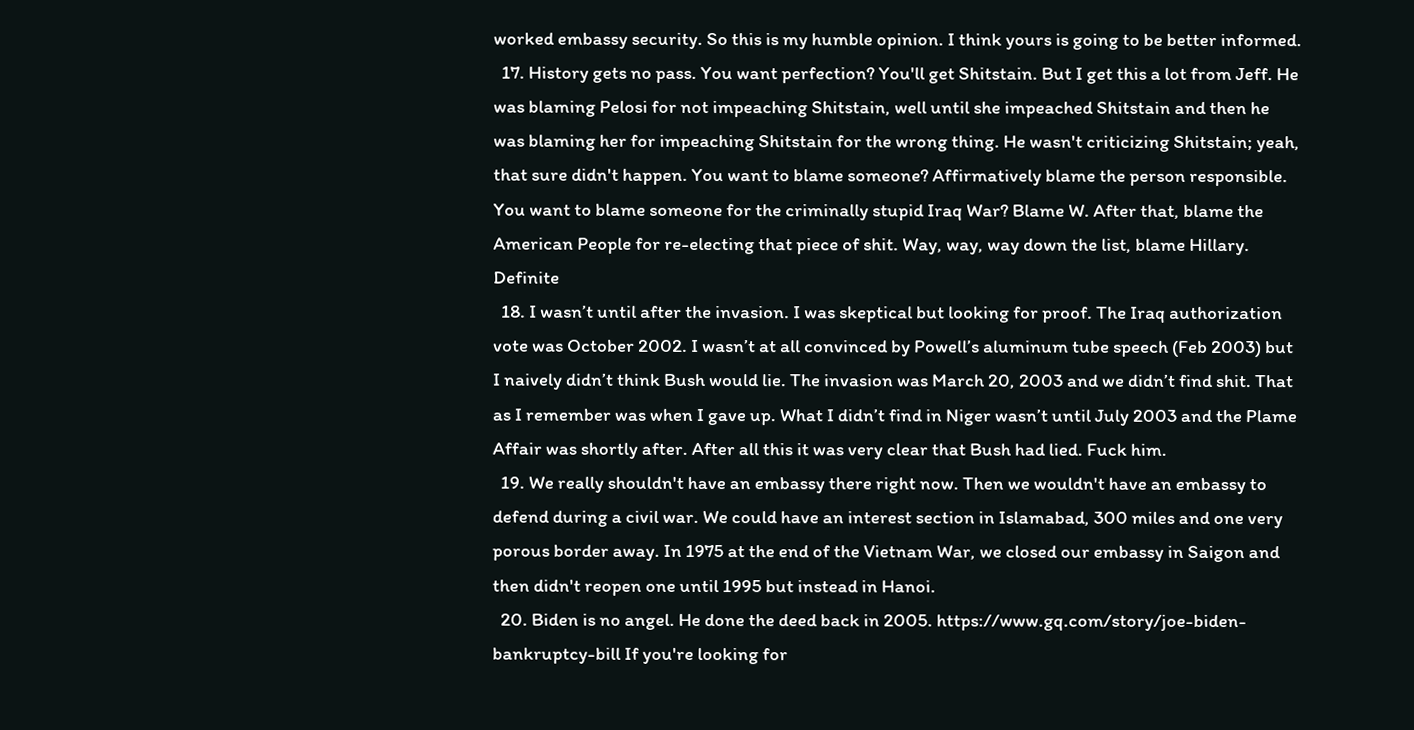worked embassy security. So this is my humble opinion. I think yours is going to be better informed.
  17. History gets no pass. You want perfection? You'll get Shitstain. But I get this a lot from Jeff. He was blaming Pelosi for not impeaching Shitstain, well until she impeached Shitstain and then he was blaming her for impeaching Shitstain for the wrong thing. He wasn't criticizing Shitstain; yeah, that sure didn't happen. You want to blame someone? Affirmatively blame the person responsible. You want to blame someone for the criminally stupid Iraq War? Blame W. After that, blame the American People for re-electing that piece of shit. Way, way, way down the list, blame Hillary. Definite
  18. I wasn’t until after the invasion. I was skeptical but looking for proof. The Iraq authorization vote was October 2002. I wasn’t at all convinced by Powell’s aluminum tube speech (Feb 2003) but I naively didn’t think Bush would lie. The invasion was March 20, 2003 and we didn’t find shit. That as I remember was when I gave up. What I didn’t find in Niger wasn’t until July 2003 and the Plame Affair was shortly after. After all this it was very clear that Bush had lied. Fuck him.
  19. We really shouldn't have an embassy there right now. Then we wouldn't have an embassy to defend during a civil war. We could have an interest section in Islamabad, 300 miles and one very porous border away. In 1975 at the end of the Vietnam War, we closed our embassy in Saigon and then didn't reopen one until 1995 but instead in Hanoi.
  20. Biden is no angel. He done the deed back in 2005. https://www.gq.com/story/joe-biden-bankruptcy-bill If you're looking for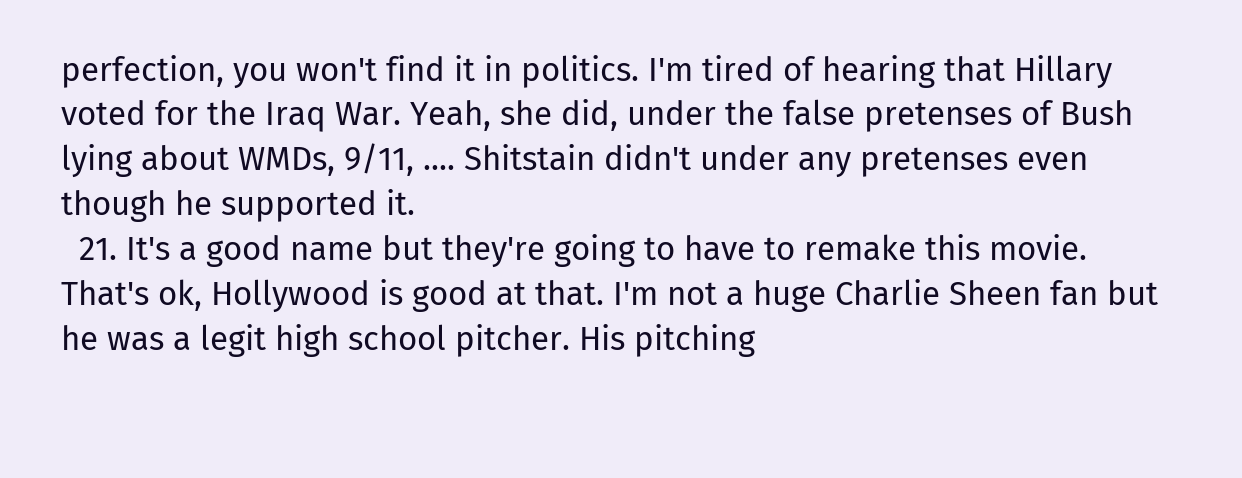perfection, you won't find it in politics. I'm tired of hearing that Hillary voted for the Iraq War. Yeah, she did, under the false pretenses of Bush lying about WMDs, 9/11, .... Shitstain didn't under any pretenses even though he supported it.
  21. It's a good name but they're going to have to remake this movie. That's ok, Hollywood is good at that. I'm not a huge Charlie Sheen fan but he was a legit high school pitcher. His pitching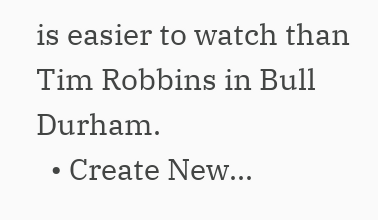is easier to watch than Tim Robbins in Bull Durham.
  • Create New...